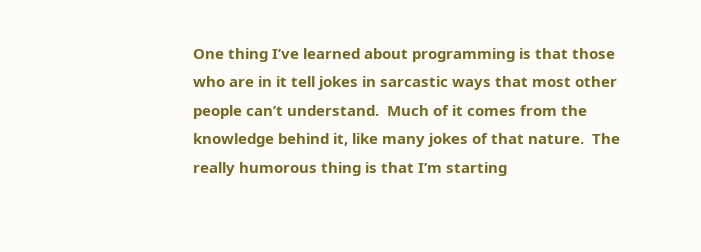One thing I’ve learned about programming is that those who are in it tell jokes in sarcastic ways that most other people can’t understand.  Much of it comes from the knowledge behind it, like many jokes of that nature.  The really humorous thing is that I’m starting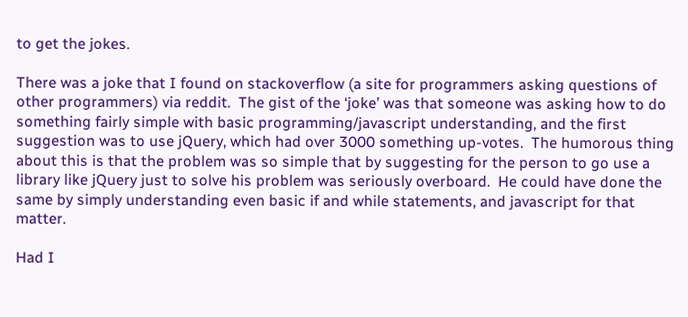to get the jokes.

There was a joke that I found on stackoverflow (a site for programmers asking questions of other programmers) via reddit.  The gist of the ‘joke’ was that someone was asking how to do something fairly simple with basic programming/javascript understanding, and the first suggestion was to use jQuery, which had over 3000 something up-votes.  The humorous thing about this is that the problem was so simple that by suggesting for the person to go use a library like jQuery just to solve his problem was seriously overboard.  He could have done the same by simply understanding even basic if and while statements, and javascript for that matter.

Had I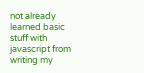not already learned basic stuff with javascript from writing my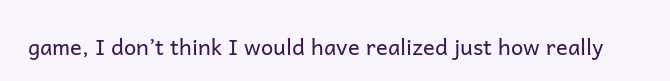game, I don’t think I would have realized just how really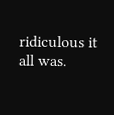ridiculous it all was.